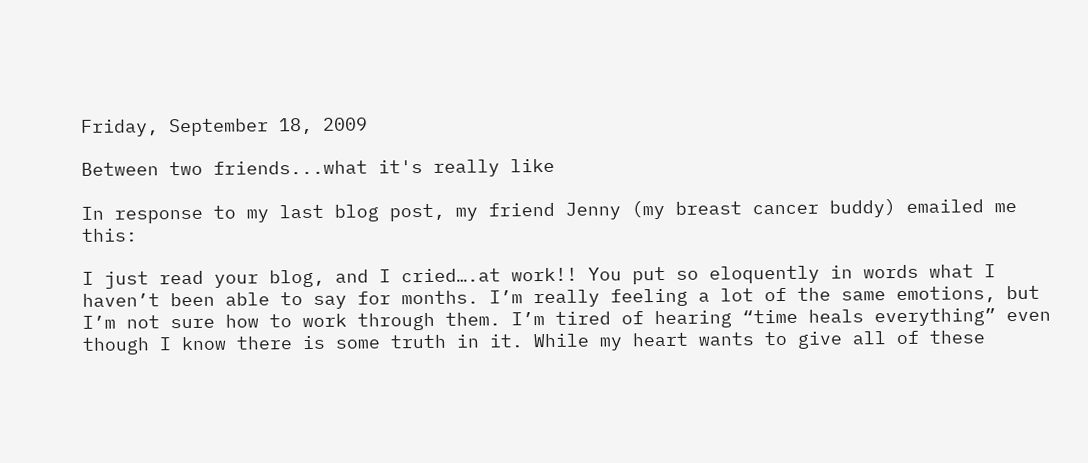Friday, September 18, 2009

Between two friends...what it's really like

In response to my last blog post, my friend Jenny (my breast cancer buddy) emailed me this:

I just read your blog, and I cried….at work!! You put so eloquently in words what I haven’t been able to say for months. I’m really feeling a lot of the same emotions, but I’m not sure how to work through them. I’m tired of hearing “time heals everything” even though I know there is some truth in it. While my heart wants to give all of these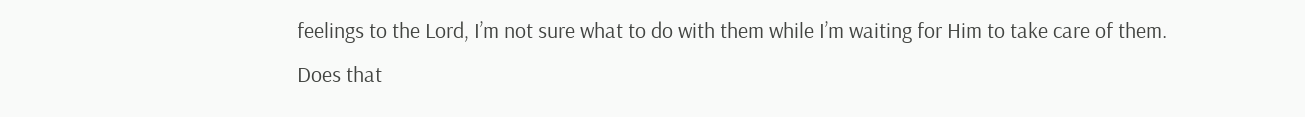feelings to the Lord, I’m not sure what to do with them while I’m waiting for Him to take care of them. Does that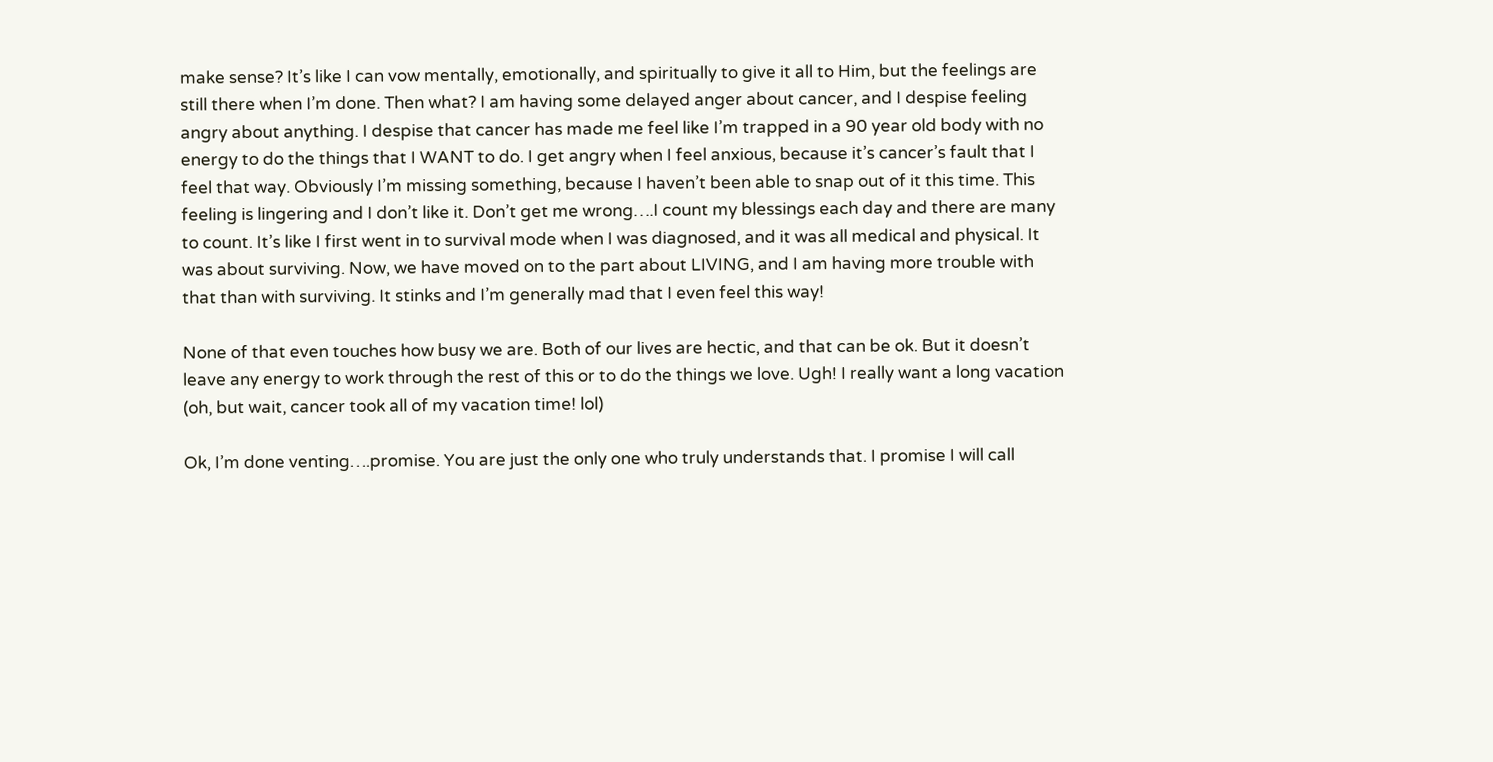make sense? It’s like I can vow mentally, emotionally, and spiritually to give it all to Him, but the feelings are still there when I’m done. Then what? I am having some delayed anger about cancer, and I despise feeling angry about anything. I despise that cancer has made me feel like I’m trapped in a 90 year old body with no energy to do the things that I WANT to do. I get angry when I feel anxious, because it’s cancer’s fault that I feel that way. Obviously I’m missing something, because I haven’t been able to snap out of it this time. This feeling is lingering and I don’t like it. Don’t get me wrong….I count my blessings each day and there are many to count. It’s like I first went in to survival mode when I was diagnosed, and it was all medical and physical. It was about surviving. Now, we have moved on to the part about LIVING, and I am having more trouble with that than with surviving. It stinks and I’m generally mad that I even feel this way!

None of that even touches how busy we are. Both of our lives are hectic, and that can be ok. But it doesn’t leave any energy to work through the rest of this or to do the things we love. Ugh! I really want a long vacation (oh, but wait, cancer took all of my vacation time! lol)

Ok, I’m done venting….promise. You are just the only one who truly understands that. I promise I will call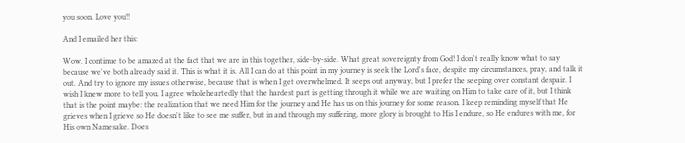you soon. Love you!!

And I emailed her this:

Wow. I continue to be amazed at the fact that we are in this together, side-by-side. What great sovereignty from God! I don't really know what to say because we've both already said it. This is what it is. All I can do at this point in my journey is seek the Lord's face, despite my circumstances, pray, and talk it out. And try to ignore my issues otherwise, because that is when I get overwhelmed. It seeps out anyway, but I prefer the seeping over constant despair. I wish I knew more to tell you. I agree wholeheartedly that the hardest part is getting through it while we are waiting on Him to take care of it, but I think that is the point maybe: the realization that we need Him for the journey and He has us on this journey for some reason. I keep reminding myself that He grieves when I grieve so He doesn't like to see me suffer, but in and through my suffering, more glory is brought to His I endure, so He endures with me, for His own Namesake. Does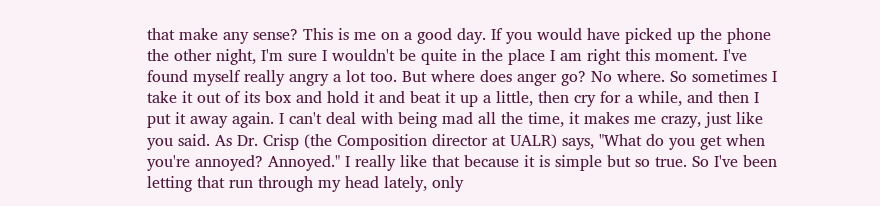that make any sense? This is me on a good day. If you would have picked up the phone the other night, I'm sure I wouldn't be quite in the place I am right this moment. I've found myself really angry a lot too. But where does anger go? No where. So sometimes I take it out of its box and hold it and beat it up a little, then cry for a while, and then I put it away again. I can't deal with being mad all the time, it makes me crazy, just like you said. As Dr. Crisp (the Composition director at UALR) says, "What do you get when you're annoyed? Annoyed." I really like that because it is simple but so true. So I've been letting that run through my head lately, only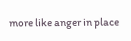more like anger in place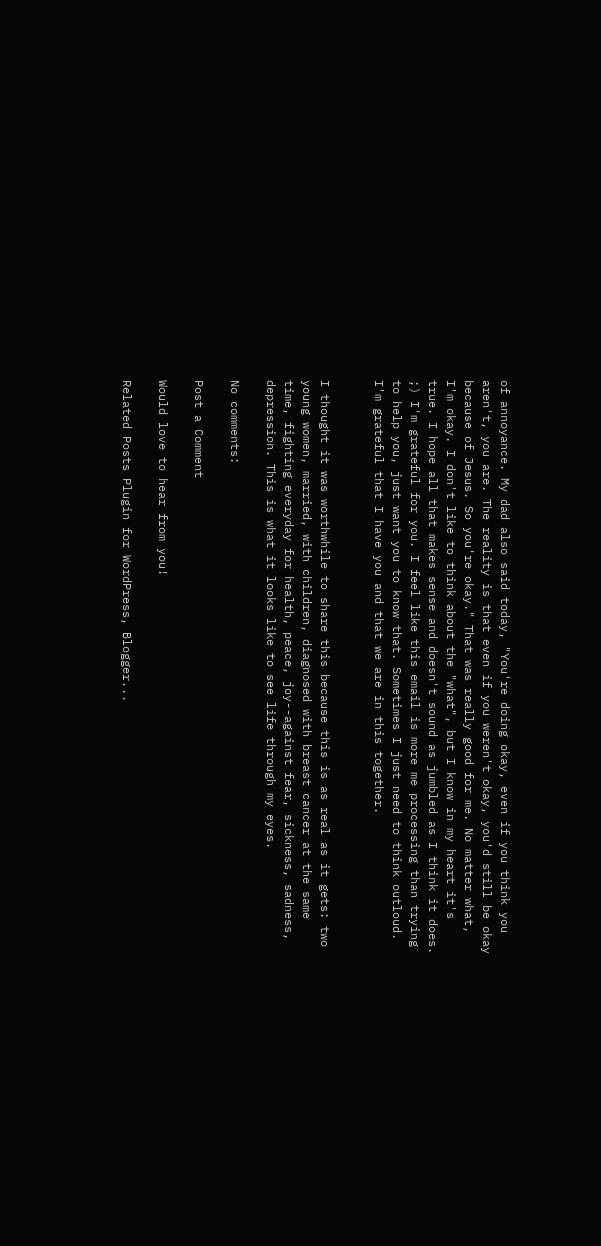of annoyance. My dad also said today, "You're doing okay, even if you think you aren't, you are. The reality is that even if you weren't okay, you'd still be okay because of Jesus. So you're okay." That was really good for me. No matter what, I'm okay. I don't like to think about the "what", but I know in my heart it's true. I hope all that makes sense and doesn't sound as jumbled as I think it does. ;) I'm grateful for you. I feel like this email is more me processing than trying to help you, just want you to know that. Sometimes I just need to think outloud. I'm grateful that I have you and that we are in this together.


I thought it was worthwhile to share this because this is as real as it gets: two young women, married, with children, diagnosed with breast cancer at the same time, fighting everyday for health, peace, joy--against fear, sickness, sadness, depression. This is what it looks like to see life through my eyes.

No comments:

Post a Comment

Would love to hear from you!

Related Posts Plugin for WordPress, Blogger...